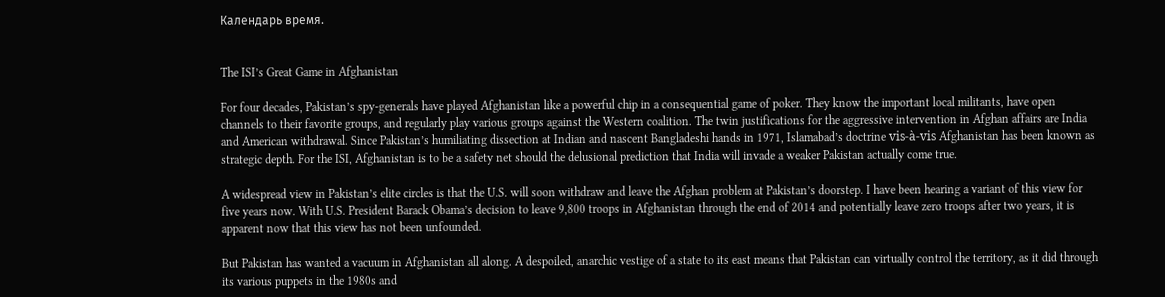Календарь время.


The ISI’s Great Game in Afghanistan

For four decades, Pakistan’s spy-generals have played Afghanistan like a powerful chip in a consequential game of poker. They know the important local militants, have open channels to their favorite groups, and regularly play various groups against the Western coalition. The twin justifications for the aggressive intervention in Afghan affairs are India and American withdrawal. Since Pakistan’s humiliating dissection at Indian and nascent Bangladeshi hands in 1971, Islamabad’s doctrine vis-à-vis Afghanistan has been known as strategic depth. For the ISI, Afghanistan is to be a safety net should the delusional prediction that India will invade a weaker Pakistan actually come true.

A widespread view in Pakistan’s elite circles is that the U.S. will soon withdraw and leave the Afghan problem at Pakistan’s doorstep. I have been hearing a variant of this view for five years now. With U.S. President Barack Obama’s decision to leave 9,800 troops in Afghanistan through the end of 2014 and potentially leave zero troops after two years, it is apparent now that this view has not been unfounded.

But Pakistan has wanted a vacuum in Afghanistan all along. A despoiled, anarchic vestige of a state to its east means that Pakistan can virtually control the territory, as it did through its various puppets in the 1980s and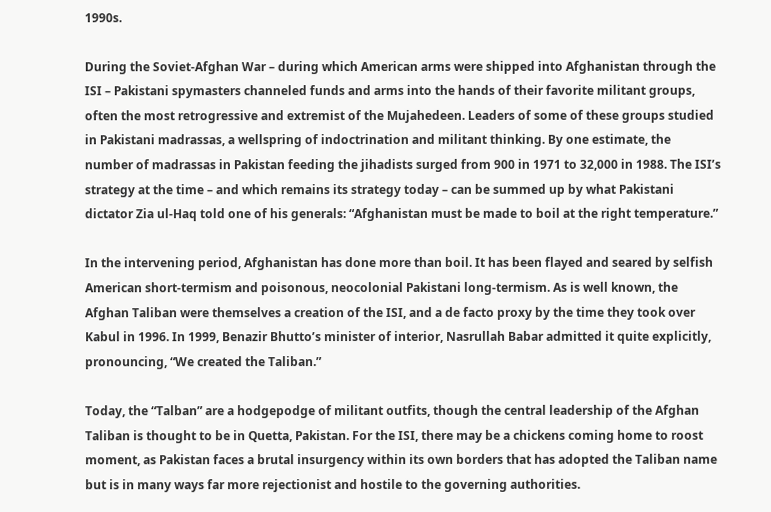1990s.

During the Soviet-Afghan War – during which American arms were shipped into Afghanistan through the ISI – Pakistani spymasters channeled funds and arms into the hands of their favorite militant groups, often the most retrogressive and extremist of the Mujahedeen. Leaders of some of these groups studied in Pakistani madrassas, a wellspring of indoctrination and militant thinking. By one estimate, the number of madrassas in Pakistan feeding the jihadists surged from 900 in 1971 to 32,000 in 1988. The ISI’s strategy at the time – and which remains its strategy today – can be summed up by what Pakistani dictator Zia ul-Haq told one of his generals: “Afghanistan must be made to boil at the right temperature.”

In the intervening period, Afghanistan has done more than boil. It has been flayed and seared by selfish American short-termism and poisonous, neocolonial Pakistani long-termism. As is well known, the Afghan Taliban were themselves a creation of the ISI, and a de facto proxy by the time they took over Kabul in 1996. In 1999, Benazir Bhutto’s minister of interior, Nasrullah Babar admitted it quite explicitly, pronouncing, “We created the Taliban.”

Today, the “Talban” are a hodgepodge of militant outfits, though the central leadership of the Afghan Taliban is thought to be in Quetta, Pakistan. For the ISI, there may be a chickens coming home to roost moment, as Pakistan faces a brutal insurgency within its own borders that has adopted the Taliban name but is in many ways far more rejectionist and hostile to the governing authorities.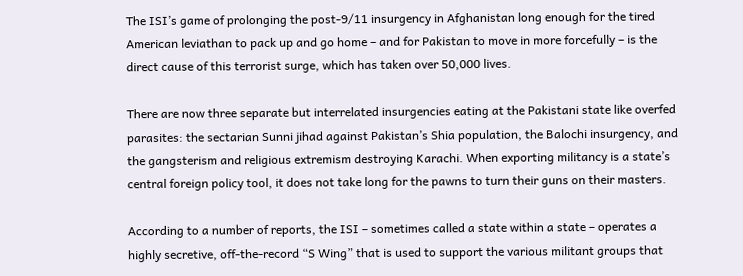The ISI’s game of prolonging the post-9/11 insurgency in Afghanistan long enough for the tired American leviathan to pack up and go home – and for Pakistan to move in more forcefully – is the direct cause of this terrorist surge, which has taken over 50,000 lives.

There are now three separate but interrelated insurgencies eating at the Pakistani state like overfed parasites: the sectarian Sunni jihad against Pakistan’s Shia population, the Balochi insurgency, and the gangsterism and religious extremism destroying Karachi. When exporting militancy is a state’s central foreign policy tool, it does not take long for the pawns to turn their guns on their masters.

According to a number of reports, the ISI – sometimes called a state within a state – operates a highly secretive, off-the-record “S Wing” that is used to support the various militant groups that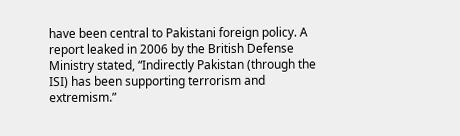have been central to Pakistani foreign policy. A report leaked in 2006 by the British Defense Ministry stated, “Indirectly Pakistan (through the ISI) has been supporting terrorism and extremism.”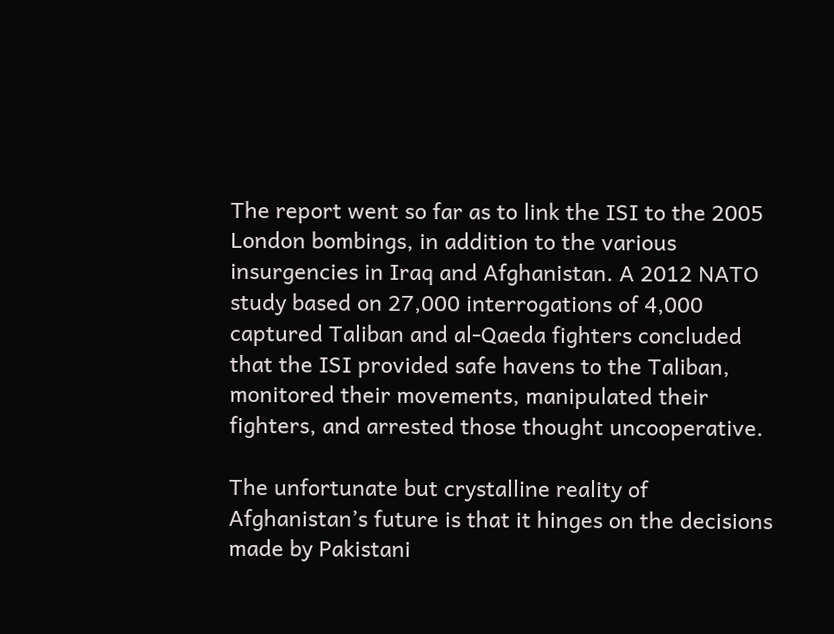The report went so far as to link the ISI to the 2005 London bombings, in addition to the various insurgencies in Iraq and Afghanistan. A 2012 NATO study based on 27,000 interrogations of 4,000 captured Taliban and al-Qaeda fighters concluded that the ISI provided safe havens to the Taliban, monitored their movements, manipulated their fighters, and arrested those thought uncooperative.

The unfortunate but crystalline reality of Afghanistan’s future is that it hinges on the decisions made by Pakistani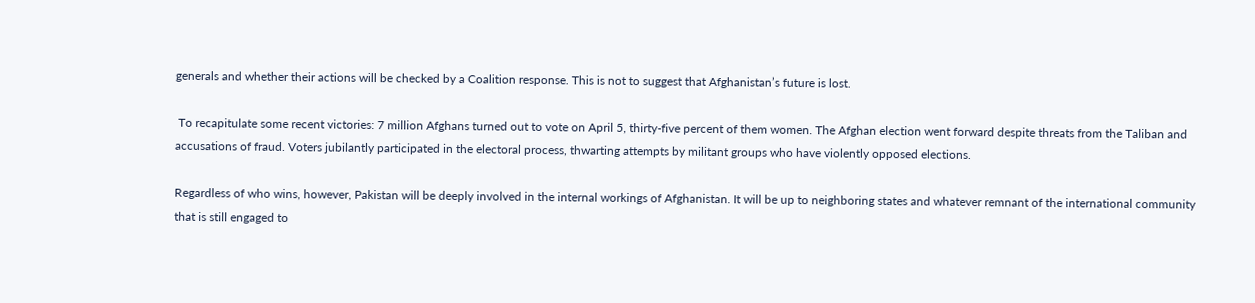generals and whether their actions will be checked by a Coalition response. This is not to suggest that Afghanistan’s future is lost.

 To recapitulate some recent victories: 7 million Afghans turned out to vote on April 5, thirty-five percent of them women. The Afghan election went forward despite threats from the Taliban and accusations of fraud. Voters jubilantly participated in the electoral process, thwarting attempts by militant groups who have violently opposed elections.

Regardless of who wins, however, Pakistan will be deeply involved in the internal workings of Afghanistan. It will be up to neighboring states and whatever remnant of the international community that is still engaged to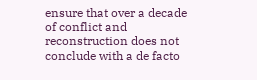ensure that over a decade of conflict and reconstruction does not conclude with a de facto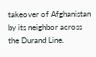takeover of Afghanistan by its neighbor across the Durand Line.